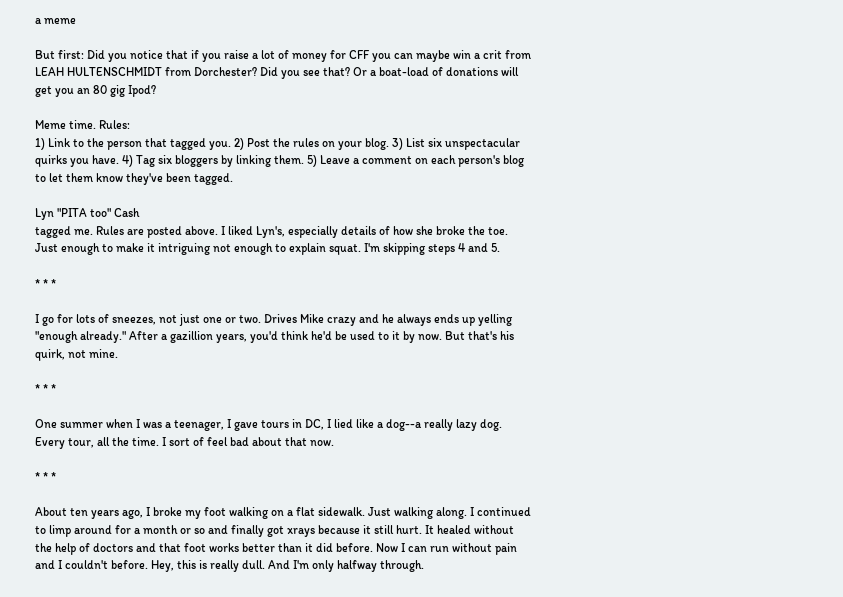a meme

But first: Did you notice that if you raise a lot of money for CFF you can maybe win a crit from LEAH HULTENSCHMIDT from Dorchester? Did you see that? Or a boat-load of donations will get you an 80 gig Ipod?

Meme time. Rules:
1) Link to the person that tagged you. 2) Post the rules on your blog. 3) List six unspectacular quirks you have. 4) Tag six bloggers by linking them. 5) Leave a comment on each person's blog to let them know they've been tagged.

Lyn "PITA too" Cash
tagged me. Rules are posted above. I liked Lyn's, especially details of how she broke the toe. Just enough to make it intriguing not enough to explain squat. I'm skipping steps 4 and 5.

* * *

I go for lots of sneezes, not just one or two. Drives Mike crazy and he always ends up yelling "enough already." After a gazillion years, you'd think he'd be used to it by now. But that's his quirk, not mine.

* * *

One summer when I was a teenager, I gave tours in DC, I lied like a dog--a really lazy dog. Every tour, all the time. I sort of feel bad about that now.

* * *

About ten years ago, I broke my foot walking on a flat sidewalk. Just walking along. I continued to limp around for a month or so and finally got xrays because it still hurt. It healed without the help of doctors and that foot works better than it did before. Now I can run without pain and I couldn't before. Hey, this is really dull. And I'm only halfway through.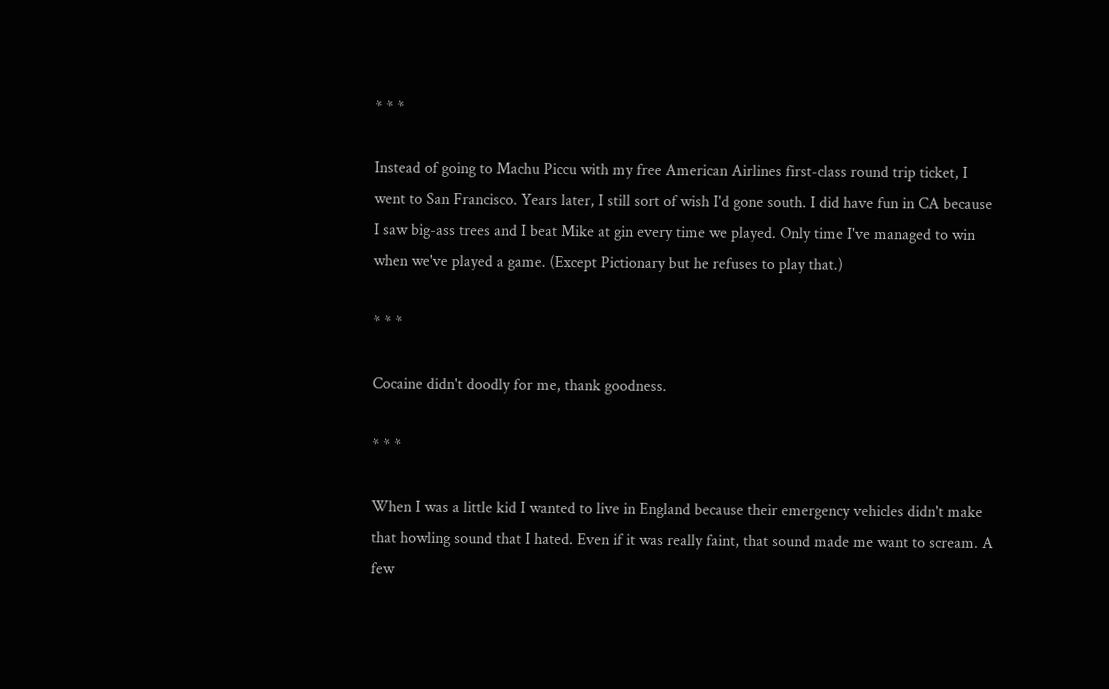* * *

Instead of going to Machu Piccu with my free American Airlines first-class round trip ticket, I went to San Francisco. Years later, I still sort of wish I'd gone south. I did have fun in CA because I saw big-ass trees and I beat Mike at gin every time we played. Only time I've managed to win when we've played a game. (Except Pictionary but he refuses to play that.)

* * *

Cocaine didn't doodly for me, thank goodness.

* * *

When I was a little kid I wanted to live in England because their emergency vehicles didn't make that howling sound that I hated. Even if it was really faint, that sound made me want to scream. A few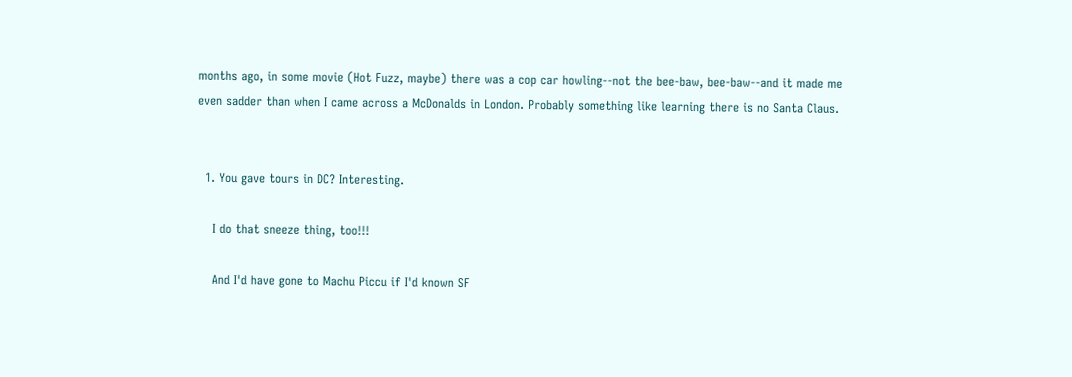months ago, in some movie (Hot Fuzz, maybe) there was a cop car howling--not the bee-baw, bee-baw--and it made me even sadder than when I came across a McDonalds in London. Probably something like learning there is no Santa Claus.


  1. You gave tours in DC? Interesting.

    I do that sneeze thing, too!!!

    And I'd have gone to Machu Piccu if I'd known SF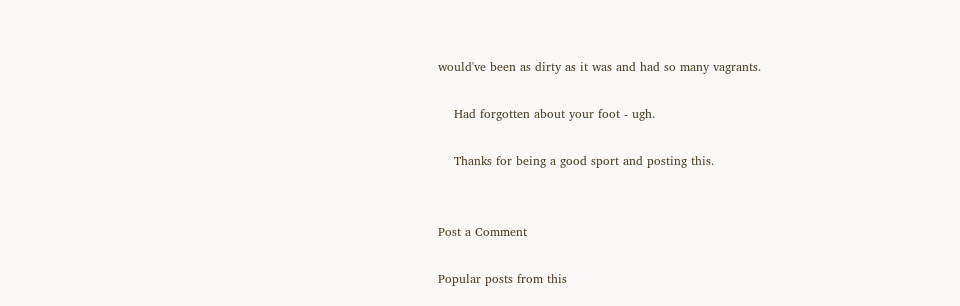would've been as dirty as it was and had so many vagrants.

    Had forgotten about your foot - ugh.

    Thanks for being a good sport and posting this.


Post a Comment

Popular posts from this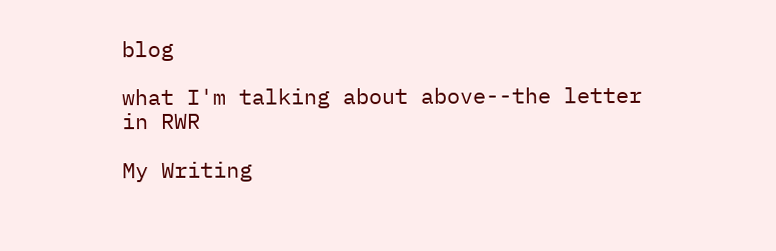blog

what I'm talking about above--the letter in RWR

My Writing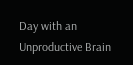Day with an Unproductive Brain